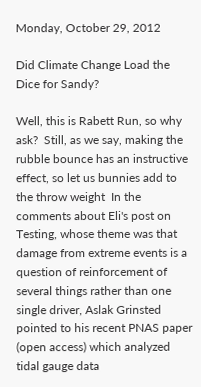Monday, October 29, 2012

Did Climate Change Load the Dice for Sandy?

Well, this is Rabett Run, so why ask?  Still, as we say, making the rubble bounce has an instructive effect, so let us bunnies add to the throw weight  In the comments about Eli's post on Testing, whose theme was that damage from extreme events is a question of reinforcement of several things rather than one single driver, Aslak Grinsted pointed to his recent PNAS paper (open access) which analyzed tidal gauge data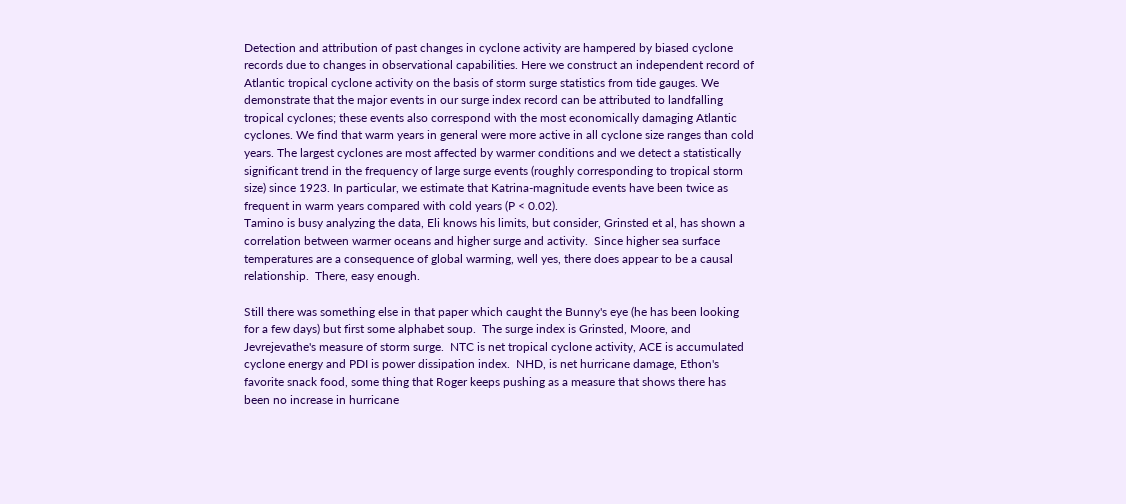Detection and attribution of past changes in cyclone activity are hampered by biased cyclone records due to changes in observational capabilities. Here we construct an independent record of Atlantic tropical cyclone activity on the basis of storm surge statistics from tide gauges. We demonstrate that the major events in our surge index record can be attributed to landfalling tropical cyclones; these events also correspond with the most economically damaging Atlantic cyclones. We find that warm years in general were more active in all cyclone size ranges than cold years. The largest cyclones are most affected by warmer conditions and we detect a statistically significant trend in the frequency of large surge events (roughly corresponding to tropical storm size) since 1923. In particular, we estimate that Katrina-magnitude events have been twice as frequent in warm years compared with cold years (P < 0.02).
Tamino is busy analyzing the data, Eli knows his limits, but consider, Grinsted et al, has shown a correlation between warmer oceans and higher surge and activity.  Since higher sea surface temperatures are a consequence of global warming, well yes, there does appear to be a causal relationship.  There, easy enough.

Still there was something else in that paper which caught the Bunny's eye (he has been looking for a few days) but first some alphabet soup.  The surge index is Grinsted, Moore, and Jevrejevathe's measure of storm surge.  NTC is net tropical cyclone activity, ACE is accumulated cyclone energy and PDI is power dissipation index.  NHD, is net hurricane damage, Ethon's favorite snack food, some thing that Roger keeps pushing as a measure that shows there has been no increase in hurricane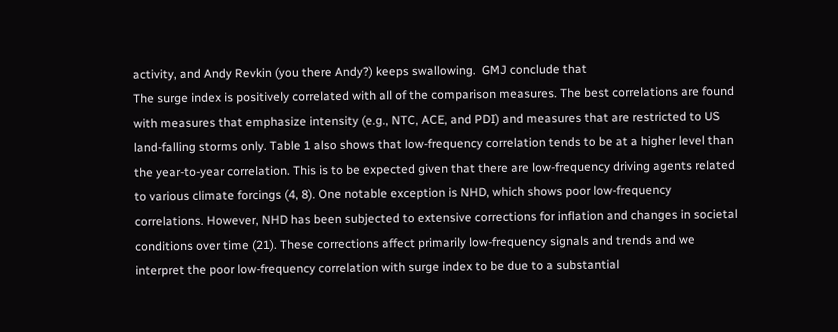activity, and Andy Revkin (you there Andy?) keeps swallowing.  GMJ conclude that
The surge index is positively correlated with all of the comparison measures. The best correlations are found with measures that emphasize intensity (e.g., NTC, ACE, and PDI) and measures that are restricted to US land-falling storms only. Table 1 also shows that low-frequency correlation tends to be at a higher level than the year-to-year correlation. This is to be expected given that there are low-frequency driving agents related to various climate forcings (4, 8). One notable exception is NHD, which shows poor low-frequency correlations. However, NHD has been subjected to extensive corrections for inflation and changes in societal conditions over time (21). These corrections affect primarily low-frequency signals and trends and we interpret the poor low-frequency correlation with surge index to be due to a substantial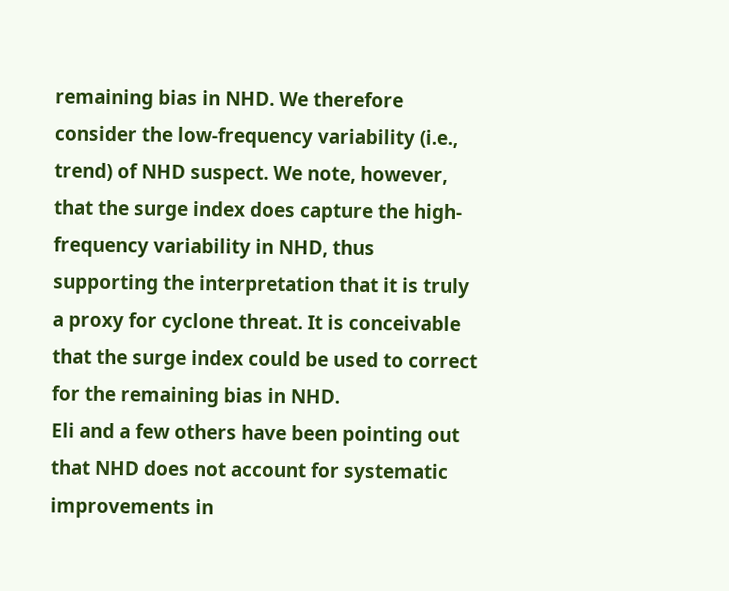remaining bias in NHD. We therefore consider the low-frequency variability (i.e., trend) of NHD suspect. We note, however, that the surge index does capture the high-frequency variability in NHD, thus supporting the interpretation that it is truly a proxy for cyclone threat. It is conceivable that the surge index could be used to correct for the remaining bias in NHD.
Eli and a few others have been pointing out that NHD does not account for systematic improvements in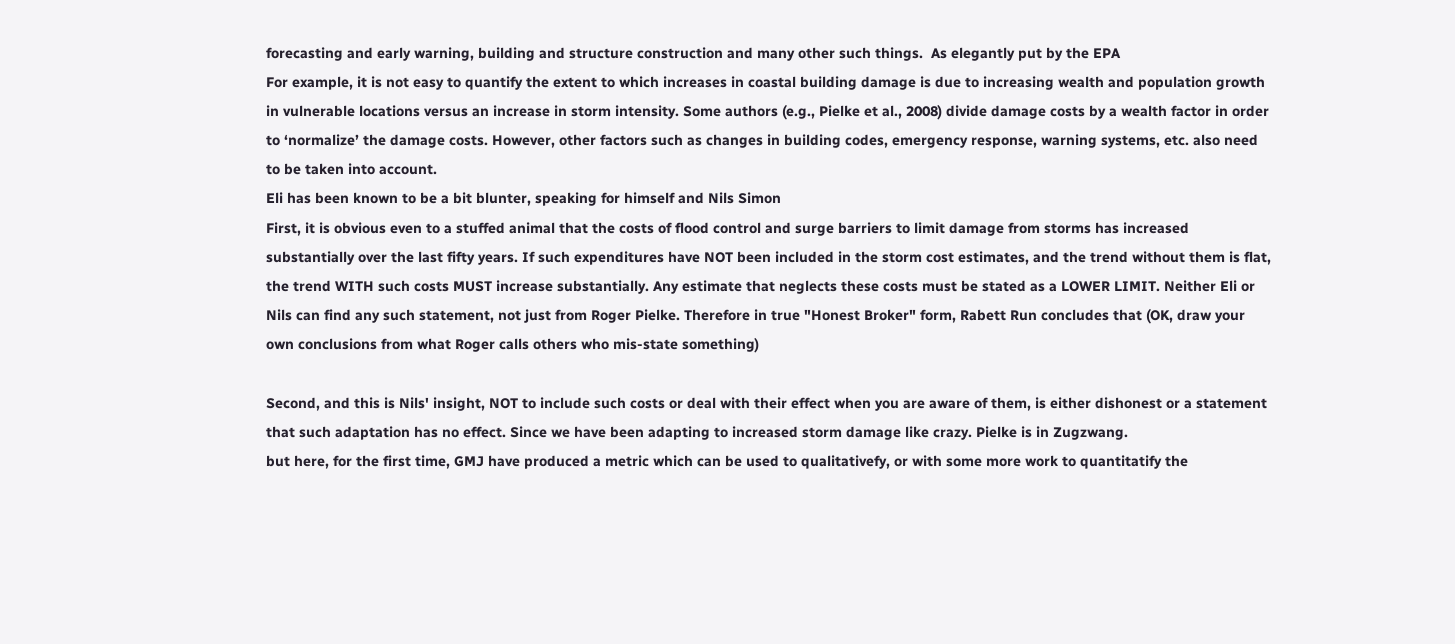forecasting and early warning, building and structure construction and many other such things.  As elegantly put by the EPA
For example, it is not easy to quantify the extent to which increases in coastal building damage is due to increasing wealth and population growth in vulnerable locations versus an increase in storm intensity. Some authors (e.g., Pielke et al., 2008) divide damage costs by a wealth factor in order to ‘normalize’ the damage costs. However, other factors such as changes in building codes, emergency response, warning systems, etc. also need to be taken into account.
Eli has been known to be a bit blunter, speaking for himself and Nils Simon
First, it is obvious even to a stuffed animal that the costs of flood control and surge barriers to limit damage from storms has increased substantially over the last fifty years. If such expenditures have NOT been included in the storm cost estimates, and the trend without them is flat, the trend WITH such costs MUST increase substantially. Any estimate that neglects these costs must be stated as a LOWER LIMIT. Neither Eli or Nils can find any such statement, not just from Roger Pielke. Therefore in true "Honest Broker" form, Rabett Run concludes that (OK, draw your own conclusions from what Roger calls others who mis-state something)

Second, and this is Nils' insight, NOT to include such costs or deal with their effect when you are aware of them, is either dishonest or a statement that such adaptation has no effect. Since we have been adapting to increased storm damage like crazy. Pielke is in Zugzwang.
but here, for the first time, GMJ have produced a metric which can be used to qualitativefy, or with some more work to quantitatify the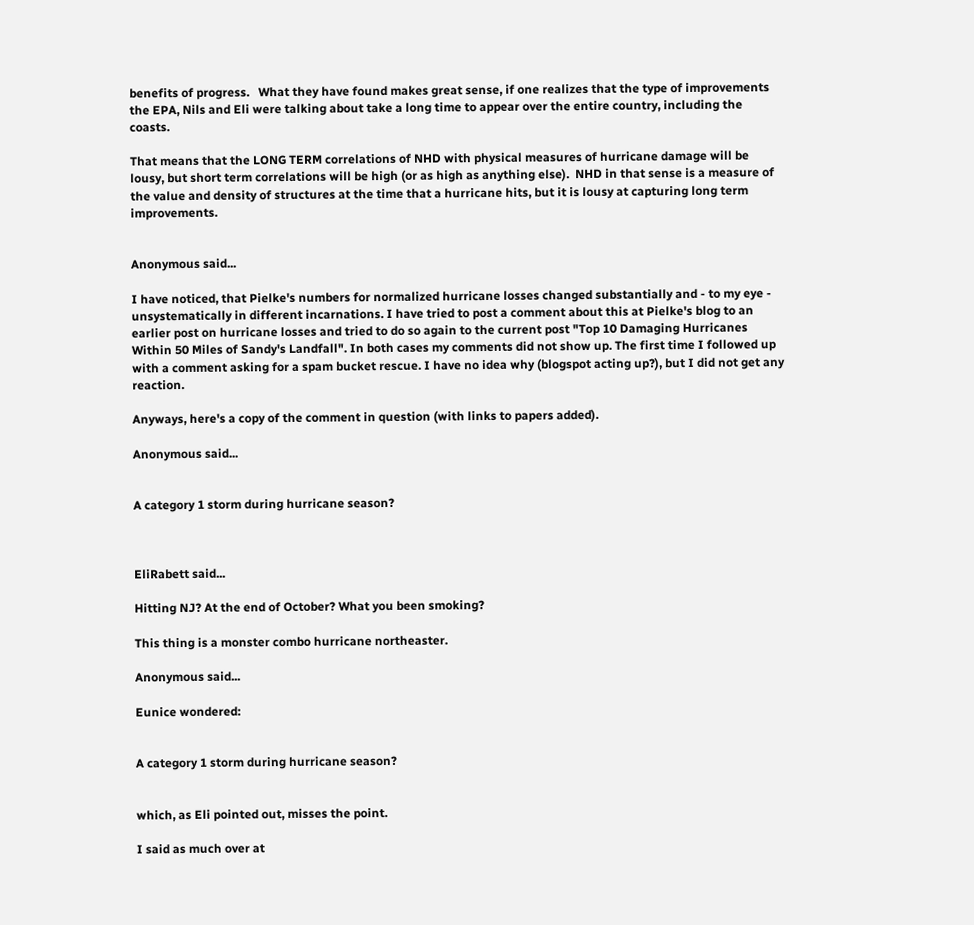benefits of progress.   What they have found makes great sense, if one realizes that the type of improvements the EPA, Nils and Eli were talking about take a long time to appear over the entire country, including the coasts.

That means that the LONG TERM correlations of NHD with physical measures of hurricane damage will be lousy, but short term correlations will be high (or as high as anything else).  NHD in that sense is a measure of the value and density of structures at the time that a hurricane hits, but it is lousy at capturing long term improvements.


Anonymous said...

I have noticed, that Pielke's numbers for normalized hurricane losses changed substantially and - to my eye - unsystematically in different incarnations. I have tried to post a comment about this at Pielke's blog to an earlier post on hurricane losses and tried to do so again to the current post "Top 10 Damaging Hurricanes Within 50 Miles of Sandy's Landfall". In both cases my comments did not show up. The first time I followed up with a comment asking for a spam bucket rescue. I have no idea why (blogspot acting up?), but I did not get any reaction.

Anyways, here's a copy of the comment in question (with links to papers added).

Anonymous said...


A category 1 storm during hurricane season?



EliRabett said...

Hitting NJ? At the end of October? What you been smoking?

This thing is a monster combo hurricane northeaster.

Anonymous said...

Eunice wondered:


A category 1 storm during hurricane season?


which, as Eli pointed out, misses the point.

I said as much over at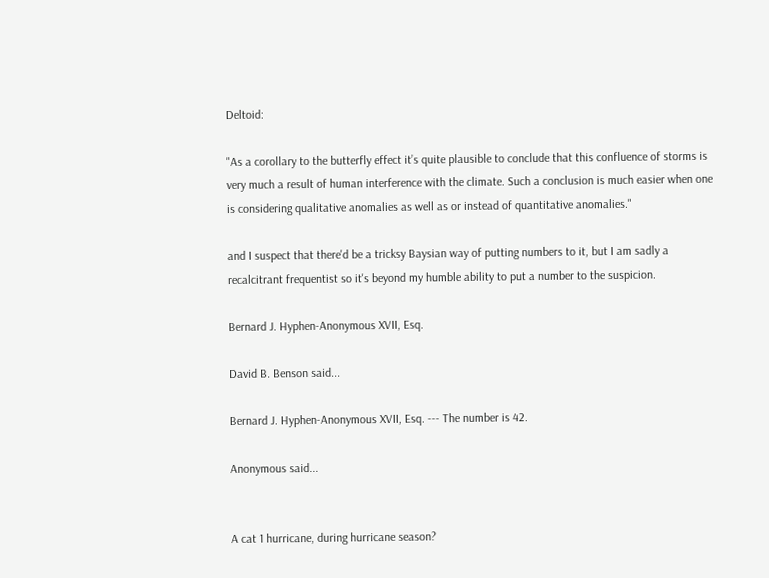Deltoid:

"As a corollary to the butterfly effect it’s quite plausible to conclude that this confluence of storms is very much a result of human interference with the climate. Such a conclusion is much easier when one is considering qualitative anomalies as well as or instead of quantitative anomalies."

and I suspect that there'd be a tricksy Baysian way of putting numbers to it, but I am sadly a recalcitrant frequentist so it's beyond my humble ability to put a number to the suspicion.

Bernard J. Hyphen-Anonymous XVII, Esq.

David B. Benson said...

Bernard J. Hyphen-Anonymous XVII, Esq. --- The number is 42.

Anonymous said...


A cat 1 hurricane, during hurricane season?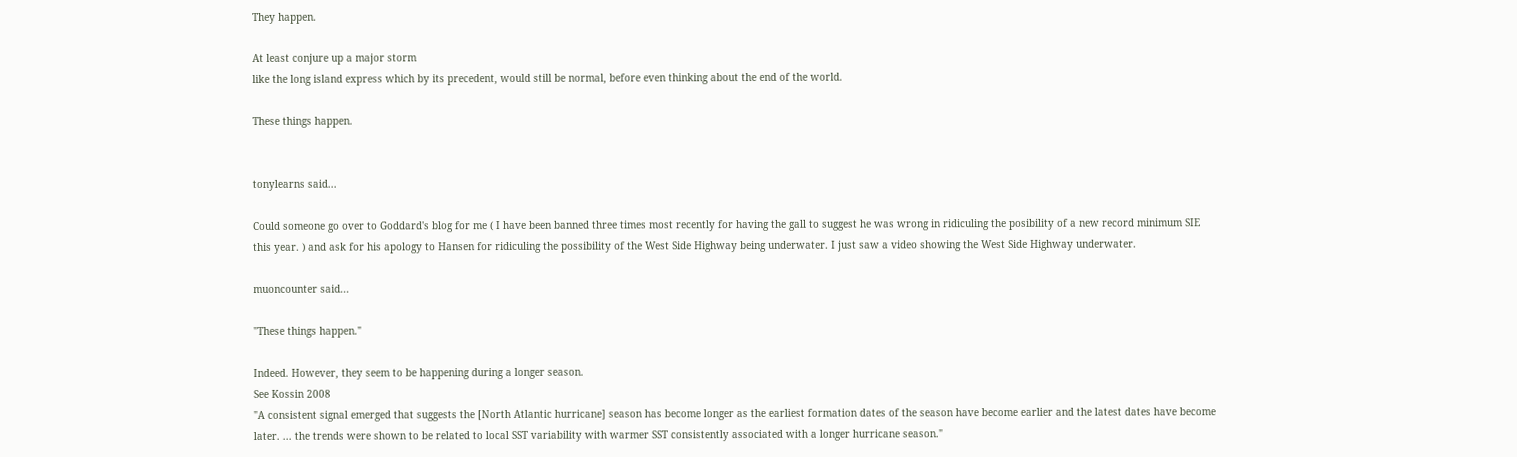They happen.

At least conjure up a major storm
like the long island express which by its precedent, would still be normal, before even thinking about the end of the world.

These things happen.


tonylearns said...

Could someone go over to Goddard's blog for me ( I have been banned three times most recently for having the gall to suggest he was wrong in ridiculing the posibility of a new record minimum SIE this year. ) and ask for his apology to Hansen for ridiculing the possibility of the West Side Highway being underwater. I just saw a video showing the West Side Highway underwater.

muoncounter said...

"These things happen."

Indeed. However, they seem to be happening during a longer season.
See Kossin 2008
"A consistent signal emerged that suggests the [North Atlantic hurricane] season has become longer as the earliest formation dates of the season have become earlier and the latest dates have become later. ... the trends were shown to be related to local SST variability with warmer SST consistently associated with a longer hurricane season."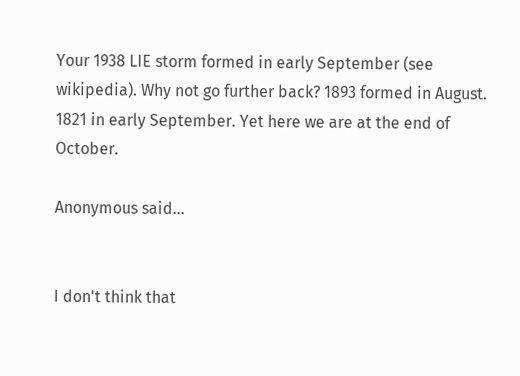Your 1938 LIE storm formed in early September (see wikipedia). Why not go further back? 1893 formed in August. 1821 in early September. Yet here we are at the end of October.

Anonymous said...


I don't think that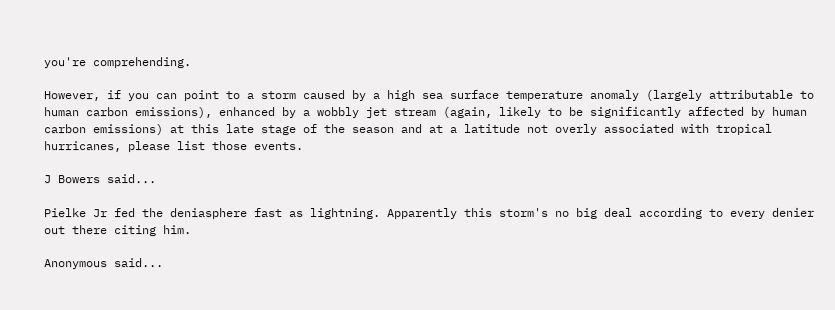you're comprehending.

However, if you can point to a storm caused by a high sea surface temperature anomaly (largely attributable to human carbon emissions), enhanced by a wobbly jet stream (again, likely to be significantly affected by human carbon emissions) at this late stage of the season and at a latitude not overly associated with tropical hurricanes, please list those events.

J Bowers said...

Pielke Jr fed the deniasphere fast as lightning. Apparently this storm's no big deal according to every denier out there citing him.

Anonymous said...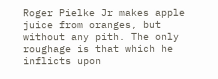Roger Pielke Jr makes apple juice from oranges, but without any pith. The only roughage is that which he inflicts upon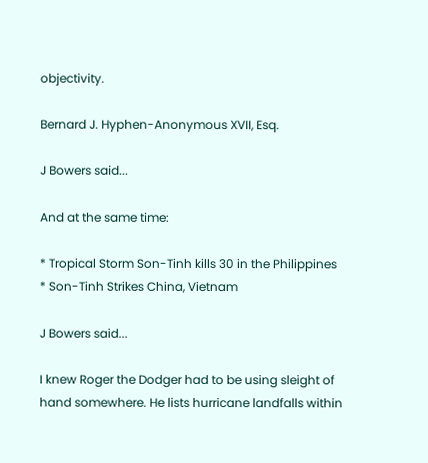objectivity.

Bernard J. Hyphen-Anonymous XVII, Esq.

J Bowers said...

And at the same time:

* Tropical Storm Son-Tinh kills 30 in the Philippines
* Son-Tinh Strikes China, Vietnam

J Bowers said...

I knew Roger the Dodger had to be using sleight of hand somewhere. He lists hurricane landfalls within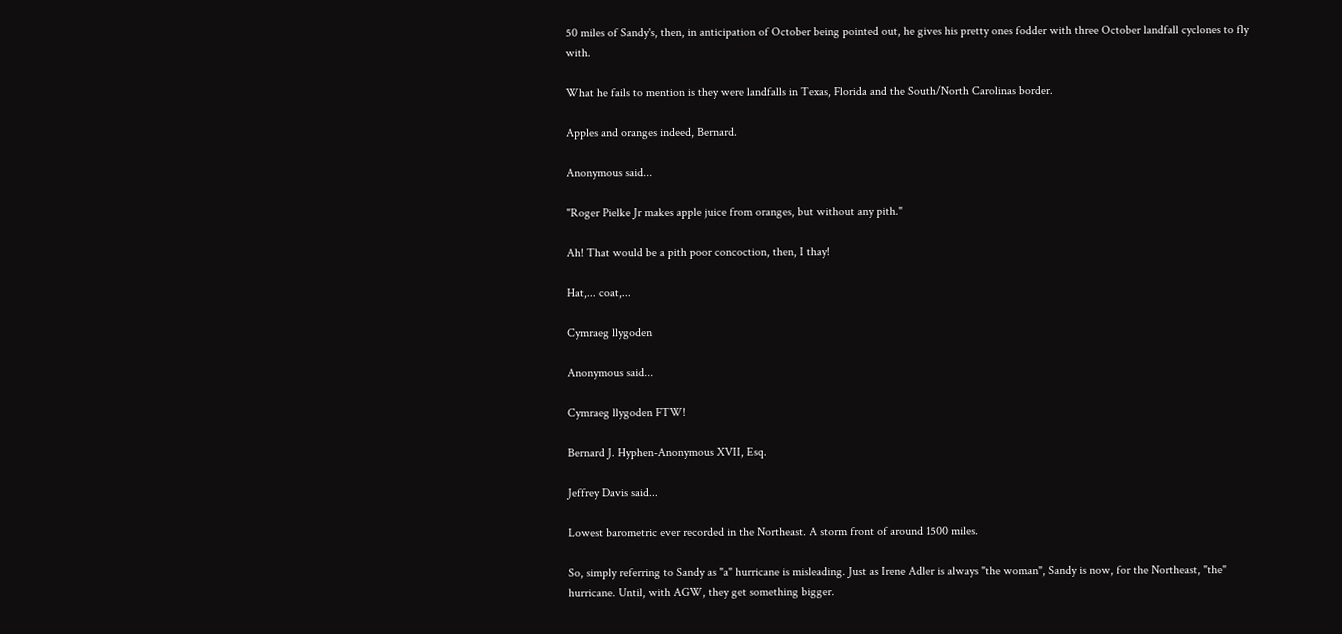50 miles of Sandy's, then, in anticipation of October being pointed out, he gives his pretty ones fodder with three October landfall cyclones to fly with.

What he fails to mention is they were landfalls in Texas, Florida and the South/North Carolinas border.

Apples and oranges indeed, Bernard.

Anonymous said...

"Roger Pielke Jr makes apple juice from oranges, but without any pith."

Ah! That would be a pith poor concoction, then, I thay!

Hat,... coat,...

Cymraeg llygoden

Anonymous said...

Cymraeg llygoden FTW!

Bernard J. Hyphen-Anonymous XVII, Esq.

Jeffrey Davis said...

Lowest barometric ever recorded in the Northeast. A storm front of around 1500 miles.

So, simply referring to Sandy as "a" hurricane is misleading. Just as Irene Adler is always "the woman", Sandy is now, for the Northeast, "the" hurricane. Until, with AGW, they get something bigger.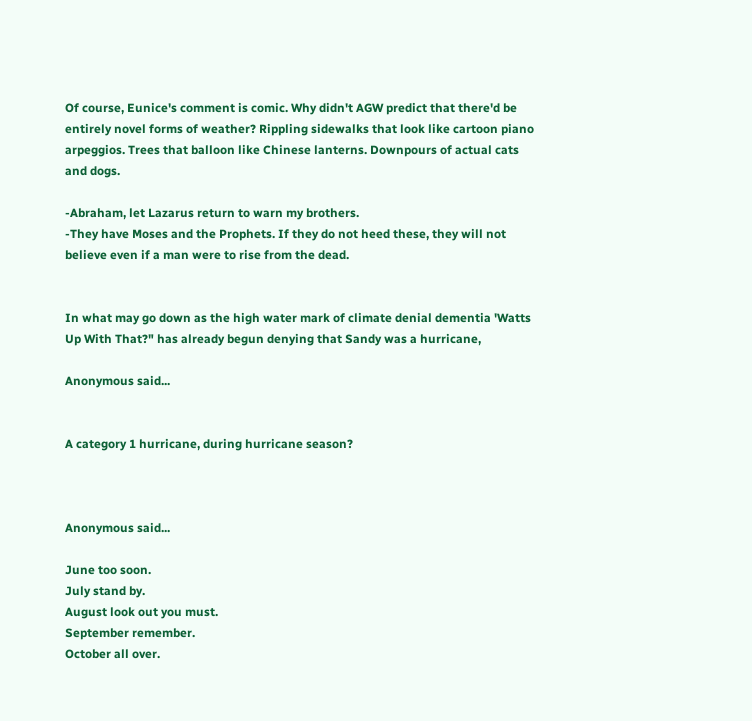Of course, Eunice's comment is comic. Why didn't AGW predict that there'd be entirely novel forms of weather? Rippling sidewalks that look like cartoon piano arpeggios. Trees that balloon like Chinese lanterns. Downpours of actual cats and dogs.

-Abraham, let Lazarus return to warn my brothers.
-They have Moses and the Prophets. If they do not heed these, they will not believe even if a man were to rise from the dead.


In what may go down as the high water mark of climate denial dementia 'Watts Up With That?" has already begun denying that Sandy was a hurricane,

Anonymous said...


A category 1 hurricane, during hurricane season?



Anonymous said...

June too soon.
July stand by.
August look out you must.
September remember.
October all over.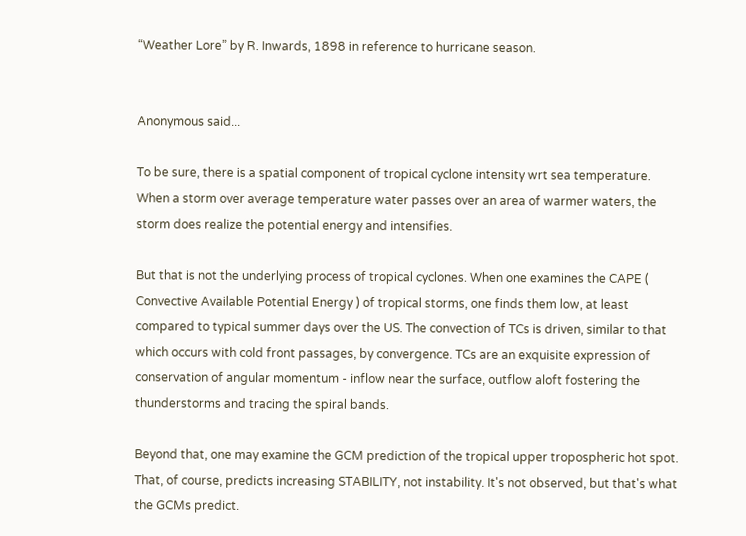“Weather Lore” by R. Inwards, 1898 in reference to hurricane season.


Anonymous said...

To be sure, there is a spatial component of tropical cyclone intensity wrt sea temperature. When a storm over average temperature water passes over an area of warmer waters, the storm does realize the potential energy and intensifies.

But that is not the underlying process of tropical cyclones. When one examines the CAPE ( Convective Available Potential Energy ) of tropical storms, one finds them low, at least compared to typical summer days over the US. The convection of TCs is driven, similar to that which occurs with cold front passages, by convergence. TCs are an exquisite expression of conservation of angular momentum - inflow near the surface, outflow aloft fostering the thunderstorms and tracing the spiral bands.

Beyond that, one may examine the GCM prediction of the tropical upper tropospheric hot spot. That, of course, predicts increasing STABILITY, not instability. It's not observed, but that's what the GCMs predict.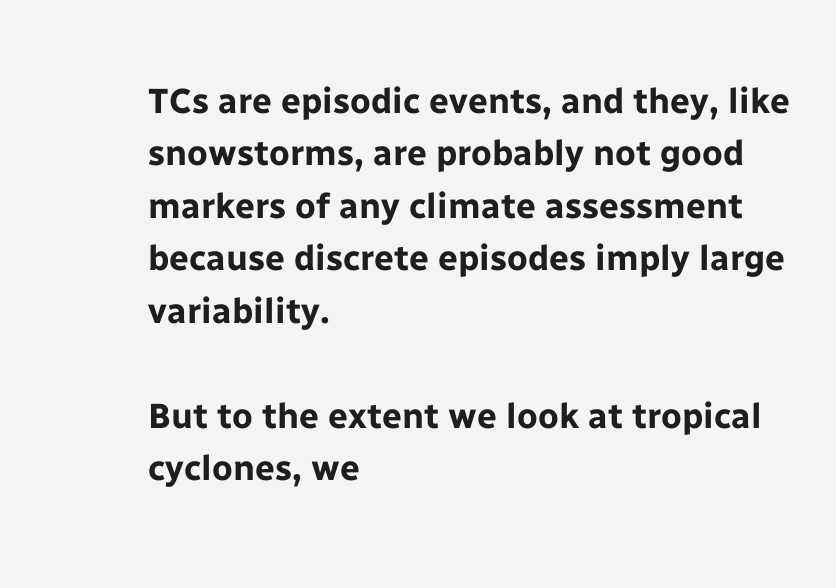TCs are episodic events, and they, like snowstorms, are probably not good markers of any climate assessment because discrete episodes imply large variability.

But to the extent we look at tropical cyclones, we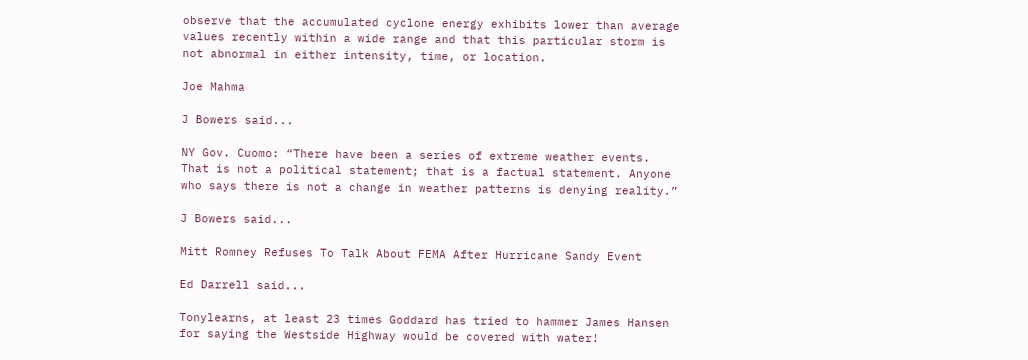observe that the accumulated cyclone energy exhibits lower than average values recently within a wide range and that this particular storm is not abnormal in either intensity, time, or location.

Joe Mahma

J Bowers said...

NY Gov. Cuomo: “There have been a series of extreme weather events. That is not a political statement; that is a factual statement. Anyone who says there is not a change in weather patterns is denying reality.”

J Bowers said...

Mitt Romney Refuses To Talk About FEMA After Hurricane Sandy Event

Ed Darrell said...

Tonylearns, at least 23 times Goddard has tried to hammer James Hansen for saying the Westside Highway would be covered with water!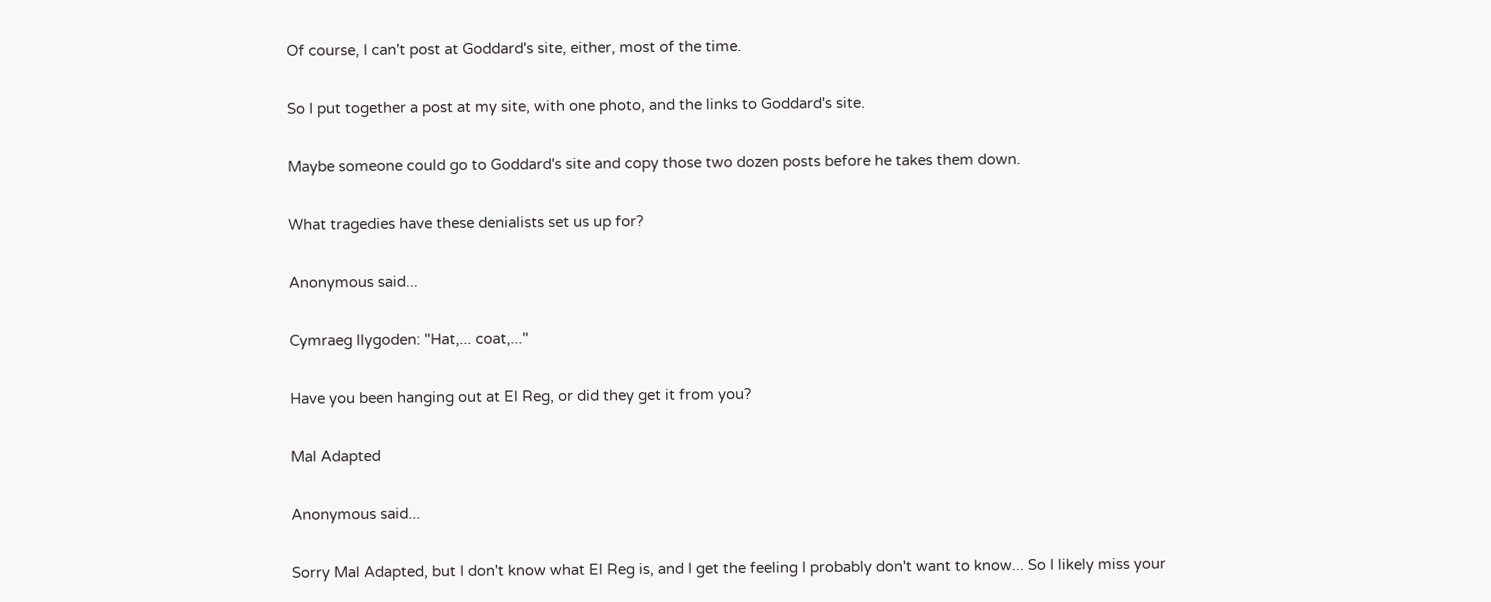Of course, I can't post at Goddard's site, either, most of the time.

So I put together a post at my site, with one photo, and the links to Goddard's site.

Maybe someone could go to Goddard's site and copy those two dozen posts before he takes them down.

What tragedies have these denialists set us up for?

Anonymous said...

Cymraeg llygoden: "Hat,... coat,..."

Have you been hanging out at El Reg, or did they get it from you?

Mal Adapted

Anonymous said...

Sorry Mal Adapted, but I don't know what El Reg is, and I get the feeling I probably don't want to know... So I likely miss your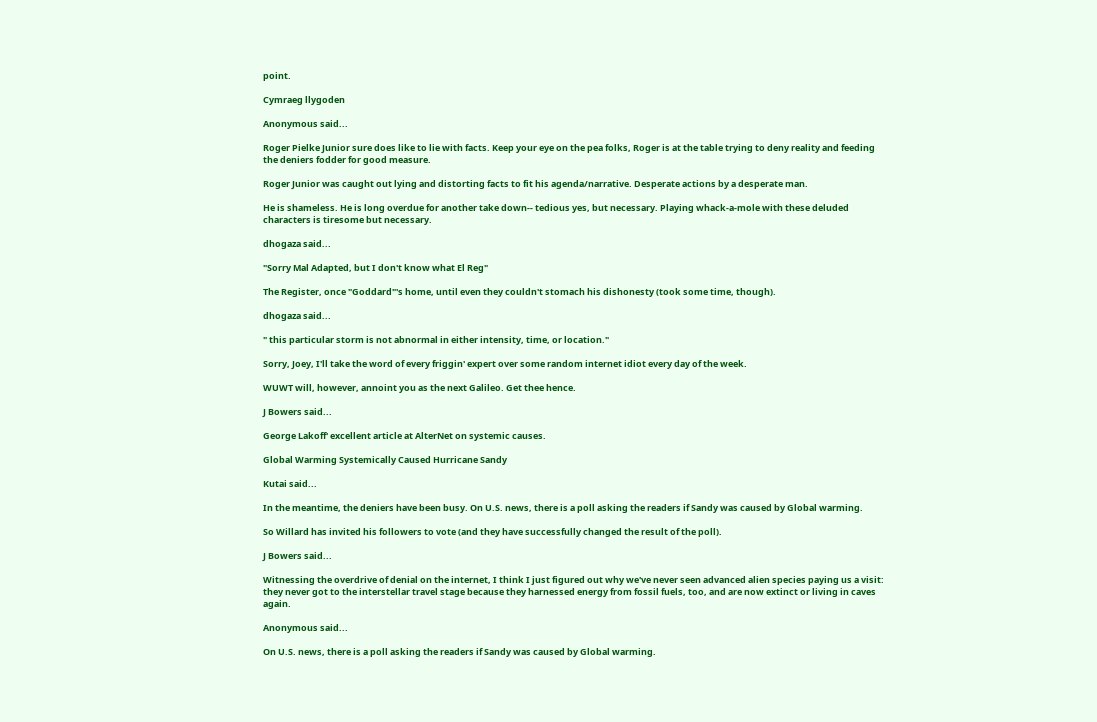point.

Cymraeg llygoden

Anonymous said...

Roger Pielke Junior sure does like to lie with facts. Keep your eye on the pea folks, Roger is at the table trying to deny reality and feeding the deniers fodder for good measure.

Roger Junior was caught out lying and distorting facts to fit his agenda/narrative. Desperate actions by a desperate man.

He is shameless. He is long overdue for another take down-- tedious yes, but necessary. Playing whack-a-mole with these deluded characters is tiresome but necessary.

dhogaza said...

"Sorry Mal Adapted, but I don't know what El Reg"

The Register, once "Goddard"'s home, until even they couldn't stomach his dishonesty (took some time, though).

dhogaza said...

" this particular storm is not abnormal in either intensity, time, or location."

Sorry, Joey, I'll take the word of every friggin' expert over some random internet idiot every day of the week.

WUWT will, however, annoint you as the next Galileo. Get thee hence.

J Bowers said...

George Lakoff' excellent article at AlterNet on systemic causes.

Global Warming Systemically Caused Hurricane Sandy

Kutai said...

In the meantime, the deniers have been busy. On U.S. news, there is a poll asking the readers if Sandy was caused by Global warming.

So Willard has invited his followers to vote (and they have successfully changed the result of the poll).

J Bowers said...

Witnessing the overdrive of denial on the internet, I think I just figured out why we've never seen advanced alien species paying us a visit: they never got to the interstellar travel stage because they harnessed energy from fossil fuels, too, and are now extinct or living in caves again.

Anonymous said...

On U.S. news, there is a poll asking the readers if Sandy was caused by Global warming.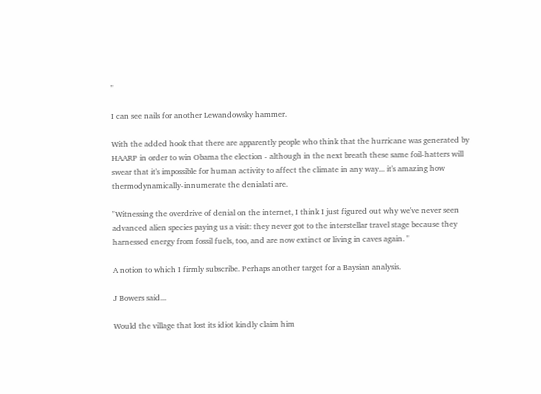"

I can see nails for another Lewandowsky hammer.

With the added hook that there are apparently people who think that the hurricane was generated by HAARP in order to win Obama the election - although in the next breath these same foil-hatters will swear that it's impossible for human activity to affect the climate in any way... it's amazing how thermodynamically-innumerate the denialati are.

"Witnessing the overdrive of denial on the internet, I think I just figured out why we've never seen advanced alien species paying us a visit: they never got to the interstellar travel stage because they harnessed energy from fossil fuels, too, and are now extinct or living in caves again. "

A notion to which I firmly subscribe. Perhaps another target for a Baysian analysis.

J Bowers said...

Would the village that lost its idiot kindly claim him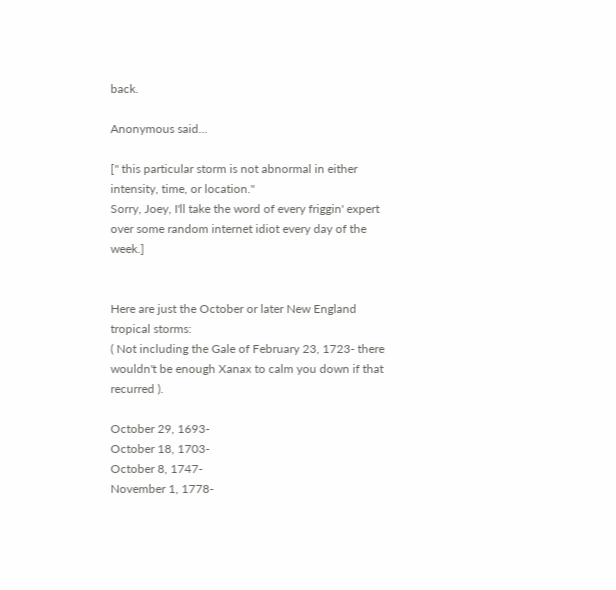back.

Anonymous said...

[" this particular storm is not abnormal in either intensity, time, or location."
Sorry, Joey, I'll take the word of every friggin' expert over some random internet idiot every day of the week.]


Here are just the October or later New England tropical storms:
( Not including the Gale of February 23, 1723- there wouldn't be enough Xanax to calm you down if that recurred ).

October 29, 1693-
October 18, 1703-
October 8, 1747-
November 1, 1778-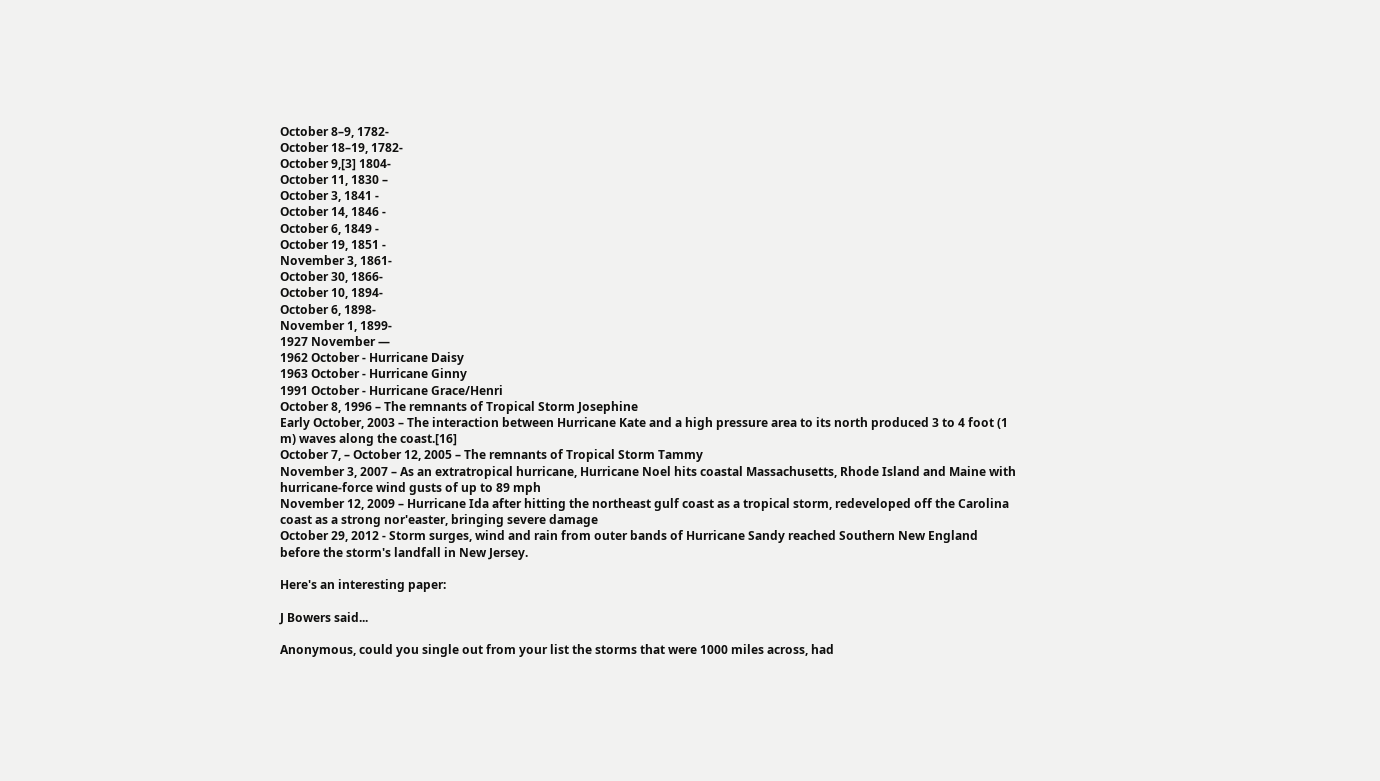October 8–9, 1782-
October 18–19, 1782-
October 9,[3] 1804-
October 11, 1830 –
October 3, 1841 -
October 14, 1846 -
October 6, 1849 -
October 19, 1851 -
November 3, 1861-
October 30, 1866-
October 10, 1894-
October 6, 1898-
November 1, 1899-
1927 November —
1962 October - Hurricane Daisy
1963 October - Hurricane Ginny
1991 October - Hurricane Grace/Henri
October 8, 1996 – The remnants of Tropical Storm Josephine
Early October, 2003 – The interaction between Hurricane Kate and a high pressure area to its north produced 3 to 4 foot (1 m) waves along the coast.[16]
October 7, – October 12, 2005 – The remnants of Tropical Storm Tammy
November 3, 2007 – As an extratropical hurricane, Hurricane Noel hits coastal Massachusetts, Rhode Island and Maine with hurricane-force wind gusts of up to 89 mph
November 12, 2009 – Hurricane Ida after hitting the northeast gulf coast as a tropical storm, redeveloped off the Carolina coast as a strong nor'easter, bringing severe damage
October 29, 2012 - Storm surges, wind and rain from outer bands of Hurricane Sandy reached Southern New England before the storm's landfall in New Jersey.

Here's an interesting paper:

J Bowers said...

Anonymous, could you single out from your list the storms that were 1000 miles across, had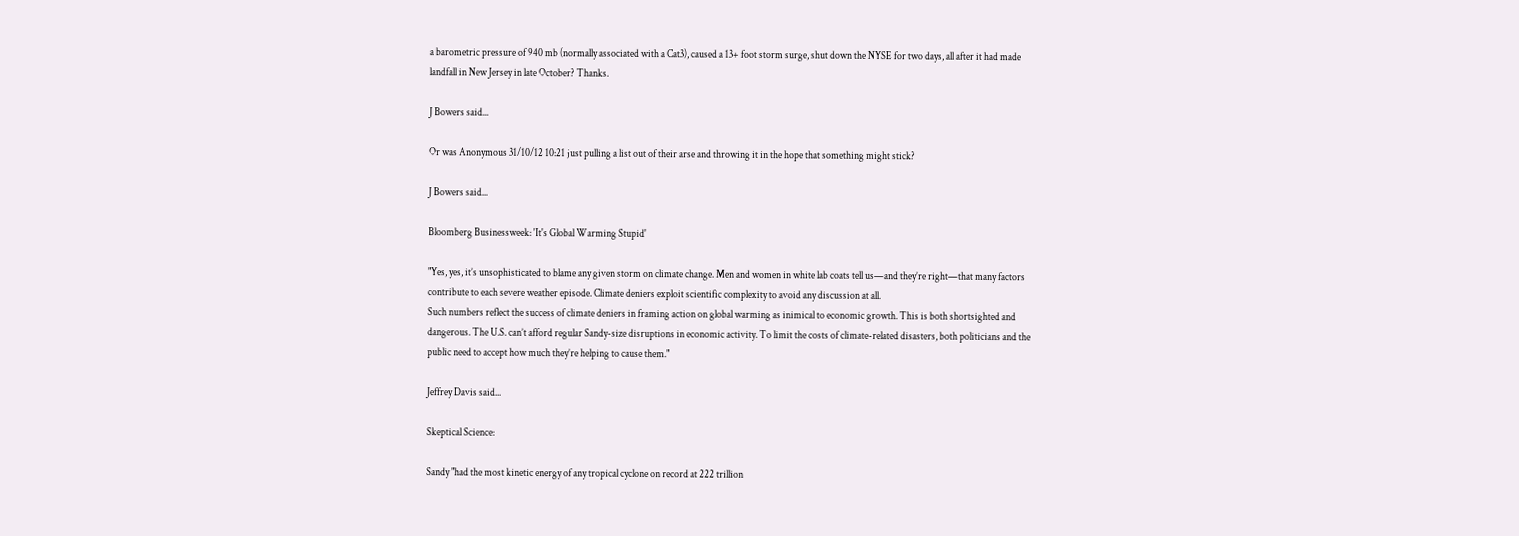a barometric pressure of 940 mb (normally associated with a Cat3), caused a 13+ foot storm surge, shut down the NYSE for two days, all after it had made landfall in New Jersey in late October? Thanks.

J Bowers said...

Or was Anonymous 31/10/12 10:21 just pulling a list out of their arse and throwing it in the hope that something might stick?

J Bowers said...

Bloomberg Businessweek: 'It's Global Warming Stupid'

"Yes, yes, it’s unsophisticated to blame any given storm on climate change. Men and women in white lab coats tell us—and they’re right—that many factors contribute to each severe weather episode. Climate deniers exploit scientific complexity to avoid any discussion at all.
Such numbers reflect the success of climate deniers in framing action on global warming as inimical to economic growth. This is both shortsighted and dangerous. The U.S. can’t afford regular Sandy-size disruptions in economic activity. To limit the costs of climate-related disasters, both politicians and the public need to accept how much they’re helping to cause them."

Jeffrey Davis said...

Skeptical Science:

Sandy "had the most kinetic energy of any tropical cyclone on record at 222 trillion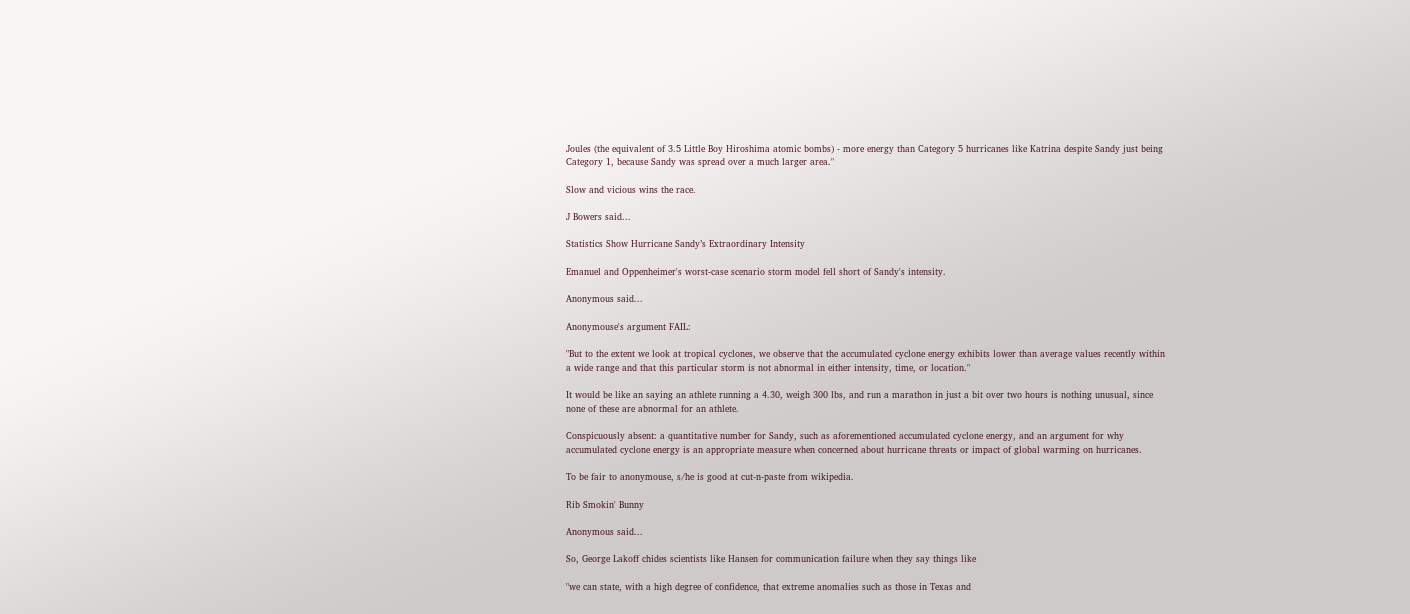Joules (the equivalent of 3.5 Little Boy Hiroshima atomic bombs) - more energy than Category 5 hurricanes like Katrina despite Sandy just being Category 1, because Sandy was spread over a much larger area."

Slow and vicious wins the race.

J Bowers said...

Statistics Show Hurricane Sandy’s Extraordinary Intensity

Emanuel and Oppenheimer's worst-case scenario storm model fell short of Sandy's intensity.

Anonymous said...

Anonymouse's argument FAIL:

"But to the extent we look at tropical cyclones, we observe that the accumulated cyclone energy exhibits lower than average values recently within a wide range and that this particular storm is not abnormal in either intensity, time, or location."

It would be like an saying an athlete running a 4.30, weigh 300 lbs, and run a marathon in just a bit over two hours is nothing unusual, since none of these are abnormal for an athlete.

Conspicuously absent: a quantitative number for Sandy, such as aforementioned accumulated cyclone energy, and an argument for why accumulated cyclone energy is an appropriate measure when concerned about hurricane threats or impact of global warming on hurricanes.

To be fair to anonymouse, s/he is good at cut-n-paste from wikipedia.

Rib Smokin' Bunny

Anonymous said...

So, George Lakoff chides scientists like Hansen for communication failure when they say things like

"we can state, with a high degree of confidence, that extreme anomalies such as those in Texas and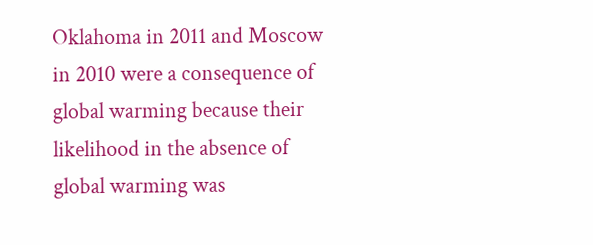Oklahoma in 2011 and Moscow in 2010 were a consequence of global warming because their likelihood in the absence of global warming was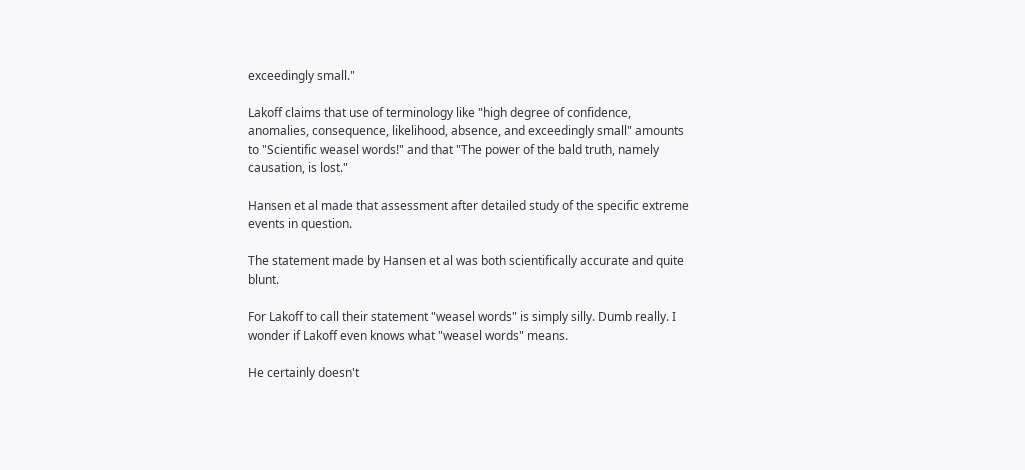exceedingly small."

Lakoff claims that use of terminology like "high degree of confidence, anomalies, consequence, likelihood, absence, and exceedingly small" amounts to "Scientific weasel words!" and that "The power of the bald truth, namely causation, is lost."

Hansen et al made that assessment after detailed study of the specific extreme events in question.

The statement made by Hansen et al was both scientifically accurate and quite blunt.

For Lakoff to call their statement "weasel words" is simply silly. Dumb really. I wonder if Lakoff even knows what "weasel words" means.

He certainly doesn't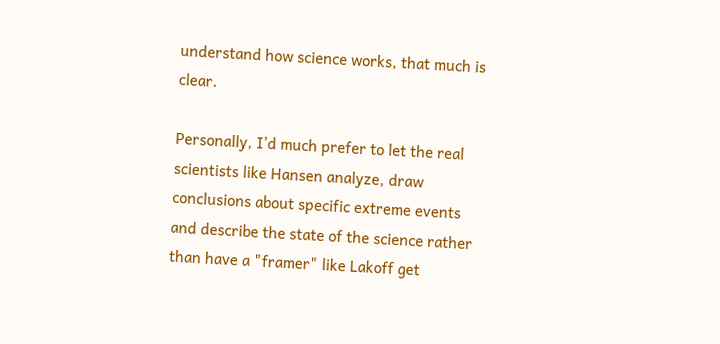understand how science works, that much is clear.

Personally, I'd much prefer to let the real scientists like Hansen analyze, draw conclusions about specific extreme events and describe the state of the science rather than have a "framer" like Lakoff get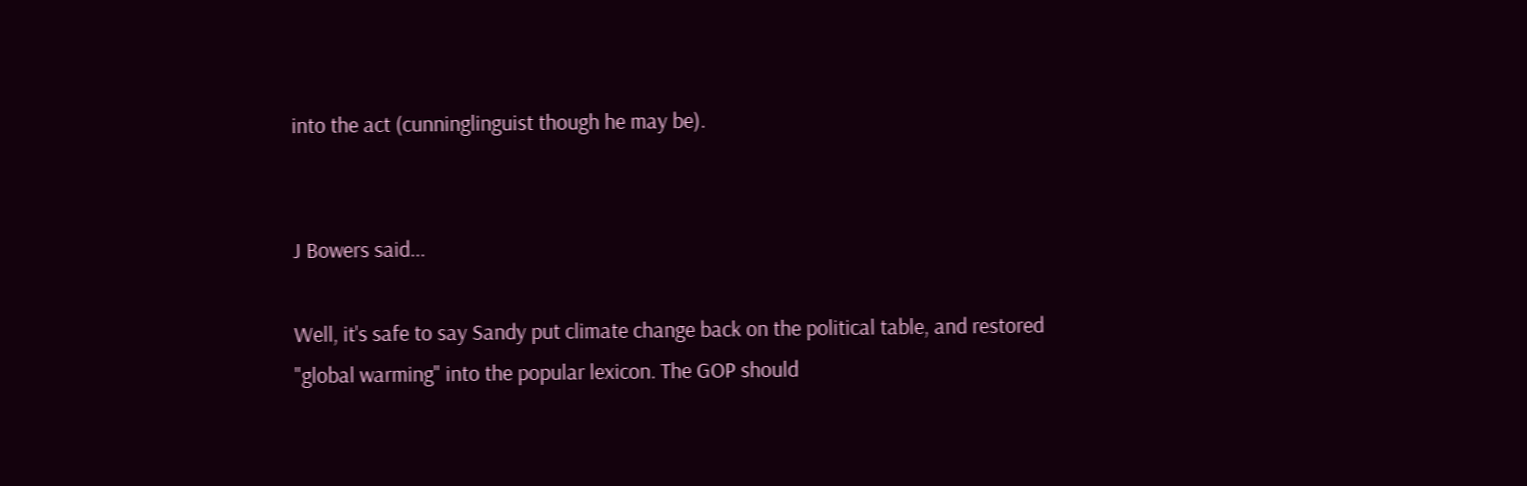into the act (cunninglinguist though he may be).


J Bowers said...

Well, it's safe to say Sandy put climate change back on the political table, and restored "global warming" into the popular lexicon. The GOP should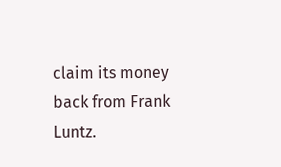claim its money back from Frank Luntz.